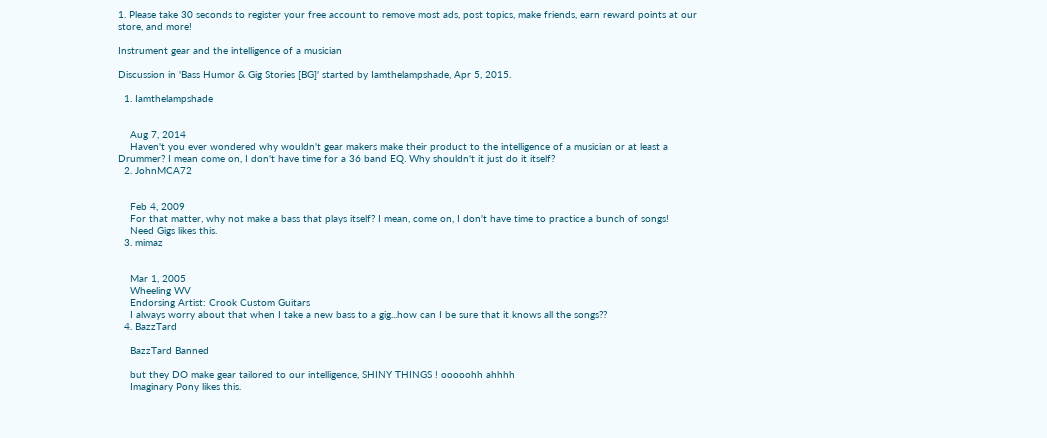1. Please take 30 seconds to register your free account to remove most ads, post topics, make friends, earn reward points at our store, and more!

Instrument gear and the intelligence of a musician

Discussion in 'Bass Humor & Gig Stories [BG]' started by Iamthelampshade, Apr 5, 2015.

  1. Iamthelampshade


    Aug 7, 2014
    Haven't you ever wondered why wouldn't gear makers make their product to the intelligence of a musician or at least a Drummer? I mean come on, I don't have time for a 36 band EQ. Why shouldn't it just do it itself?
  2. JohnMCA72


    Feb 4, 2009
    For that matter, why not make a bass that plays itself? I mean, come on, I don't have time to practice a bunch of songs!
    Need Gigs likes this.
  3. mimaz


    Mar 1, 2005
    Wheeling WV
    Endorsing Artist: Crook Custom Guitars
    I always worry about that when I take a new bass to a gig...how can I be sure that it knows all the songs??
  4. BazzTard

    BazzTard Banned

    but they DO make gear tailored to our intelligence, SHINY THINGS ! ooooohh ahhhh
    Imaginary Pony likes this.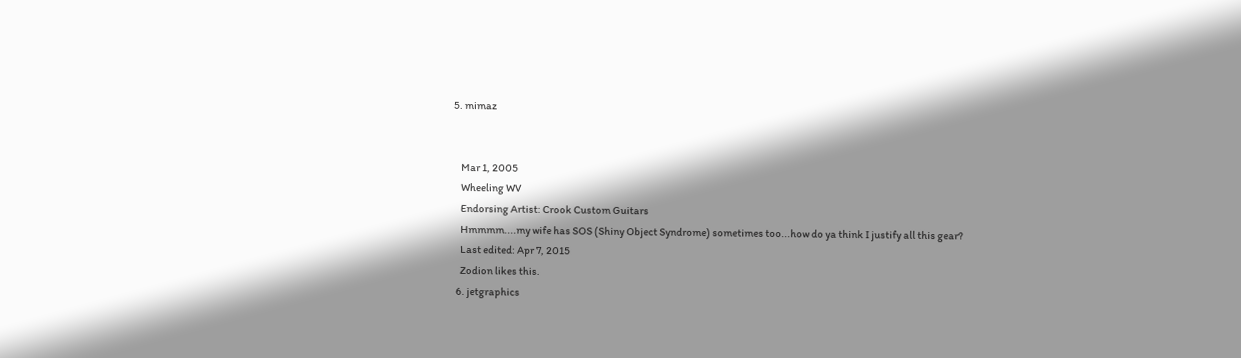5. mimaz


    Mar 1, 2005
    Wheeling WV
    Endorsing Artist: Crook Custom Guitars
    Hmmmm....my wife has SOS (Shiny Object Syndrome) sometimes too...how do ya think I justify all this gear?
    Last edited: Apr 7, 2015
    Zodion likes this.
  6. jetgraphics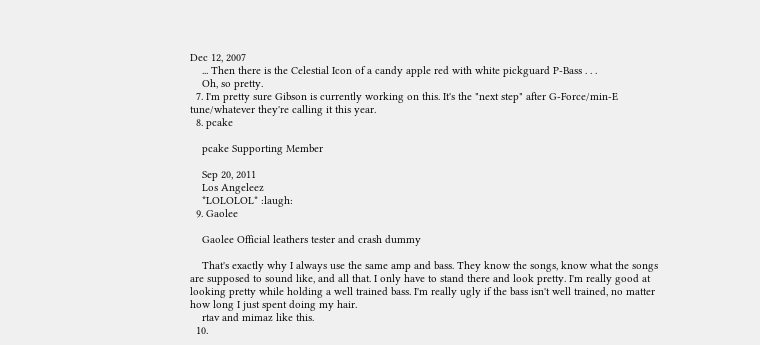Dec 12, 2007
    ... Then there is the Celestial Icon of a candy apple red with white pickguard P-Bass . . .
    Oh, so pretty.
  7. I'm pretty sure Gibson is currently working on this. It's the "next step" after G-Force/min-E tune/whatever they're calling it this year.
  8. pcake

    pcake Supporting Member

    Sep 20, 2011
    Los Angeleez
    *LOLOLOL* :laugh:
  9. Gaolee

    Gaolee Official leathers tester and crash dummy

    That's exactly why I always use the same amp and bass. They know the songs, know what the songs are supposed to sound like, and all that. I only have to stand there and look pretty. I'm really good at looking pretty while holding a well trained bass. I'm really ugly if the bass isn't well trained, no matter how long I just spent doing my hair.
    rtav and mimaz like this.
  10.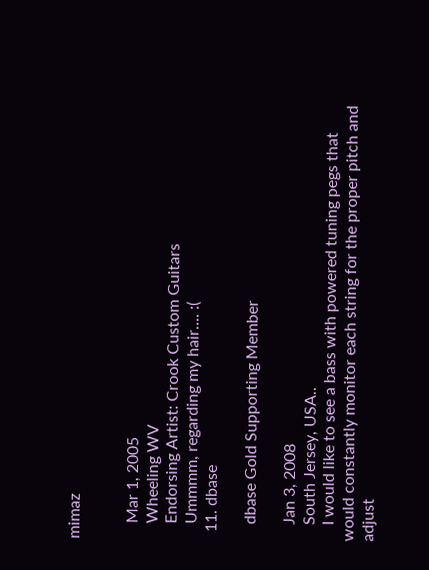mimaz


    Mar 1, 2005
    Wheeling WV
    Endorsing Artist: Crook Custom Guitars
    Ummmm, regarding my hair.... :(
  11. dbase

    dbase Gold Supporting Member

    Jan 3, 2008
    South Jersey, USA..
    I would like to see a bass with powered tuning pegs that would constantly monitor each string for the proper pitch and adjust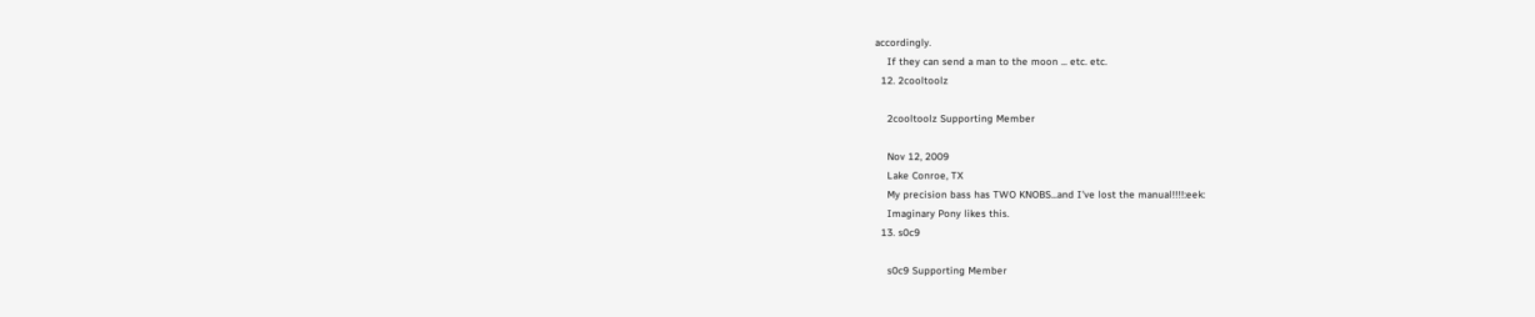accordingly.
    If they can send a man to the moon ... etc. etc.
  12. 2cooltoolz

    2cooltoolz Supporting Member

    Nov 12, 2009
    Lake Conroe, TX
    My precision bass has TWO KNOBS...and I've lost the manual!!!!:eek:
    Imaginary Pony likes this.
  13. s0c9

    s0c9 Supporting Member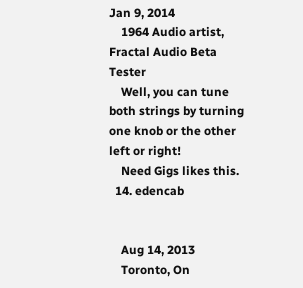Jan 9, 2014
    1964 Audio artist, Fractal Audio Beta Tester
    Well, you can tune both strings by turning one knob or the other left or right!
    Need Gigs likes this.
  14. edencab


    Aug 14, 2013
    Toronto, On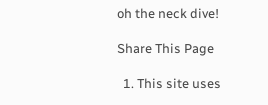oh the neck dive!

Share This Page

  1. This site uses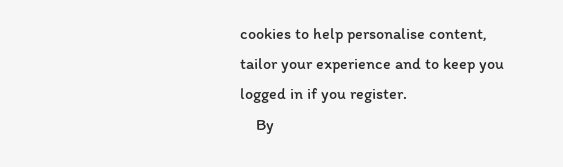cookies to help personalise content, tailor your experience and to keep you logged in if you register.
    By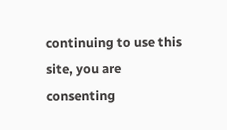continuing to use this site, you are consenting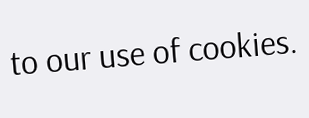to our use of cookies.